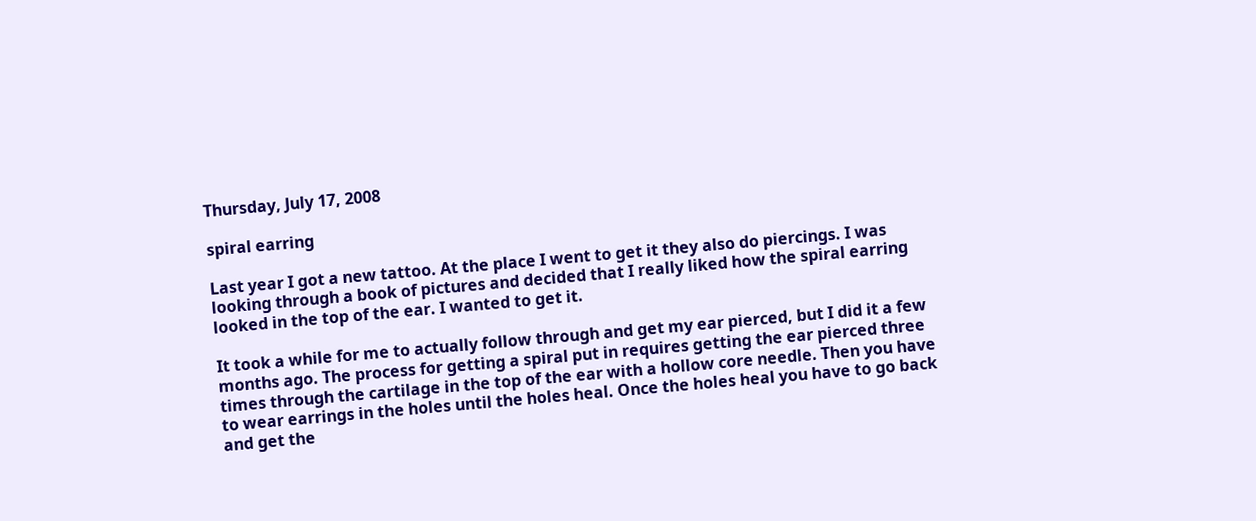Thursday, July 17, 2008

spiral earring

Last year I got a new tattoo. At the place I went to get it they also do piercings. I was looking through a book of pictures and decided that I really liked how the spiral earring looked in the top of the ear. I wanted to get it.

It took a while for me to actually follow through and get my ear pierced, but I did it a few months ago. The process for getting a spiral put in requires getting the ear pierced three times through the cartilage in the top of the ear with a hollow core needle. Then you have to wear earrings in the holes until the holes heal. Once the holes heal you have to go back and get the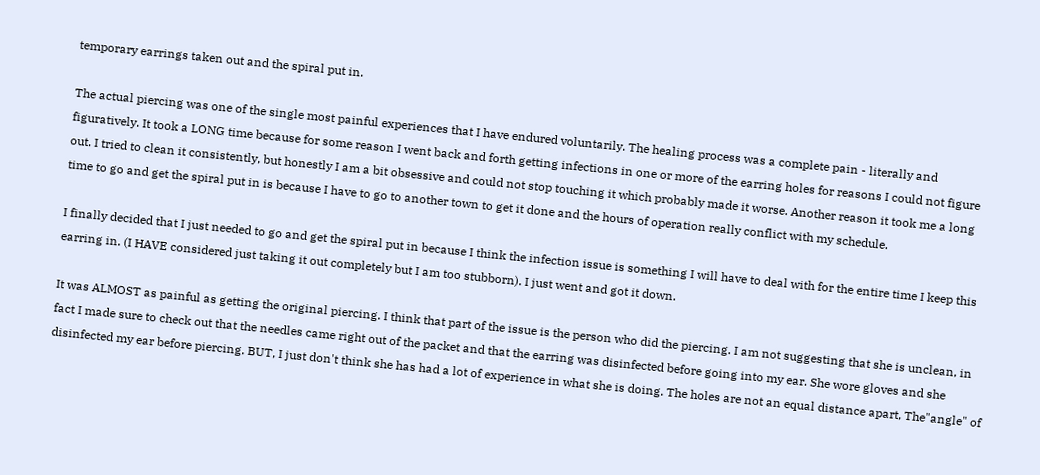temporary earrings taken out and the spiral put in.

The actual piercing was one of the single most painful experiences that I have endured voluntarily. The healing process was a complete pain - literally and figuratively. It took a LONG time because for some reason I went back and forth getting infections in one or more of the earring holes for reasons I could not figure out. I tried to clean it consistently, but honestly I am a bit obsessive and could not stop touching it which probably made it worse. Another reason it took me a long time to go and get the spiral put in is because I have to go to another town to get it done and the hours of operation really conflict with my schedule.

I finally decided that I just needed to go and get the spiral put in because I think the infection issue is something I will have to deal with for the entire time I keep this earring in. (I HAVE considered just taking it out completely but I am too stubborn). I just went and got it down.

It was ALMOST as painful as getting the original piercing. I think that part of the issue is the person who did the piercing. I am not suggesting that she is unclean, in fact I made sure to check out that the needles came right out of the packet and that the earring was disinfected before going into my ear. She wore gloves and she disinfected my ear before piercing. BUT, I just don't think she has had a lot of experience in what she is doing. The holes are not an equal distance apart, The"angle" of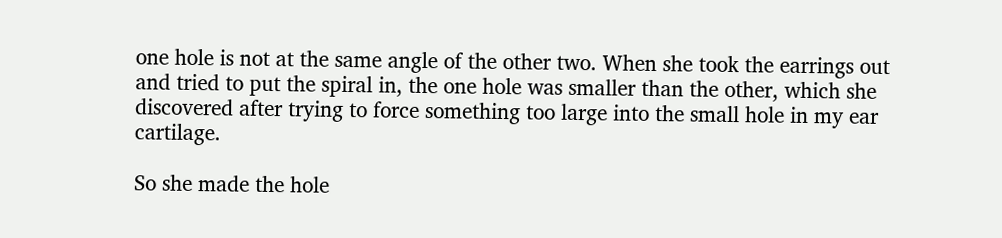one hole is not at the same angle of the other two. When she took the earrings out and tried to put the spiral in, the one hole was smaller than the other, which she discovered after trying to force something too large into the small hole in my ear cartilage.

So she made the hole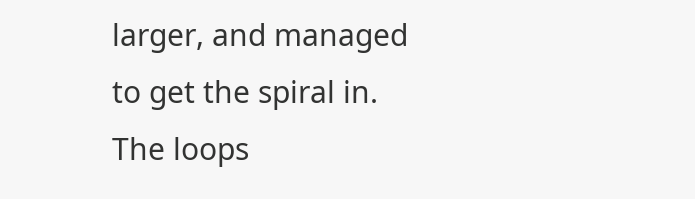larger, and managed to get the spiral in. The loops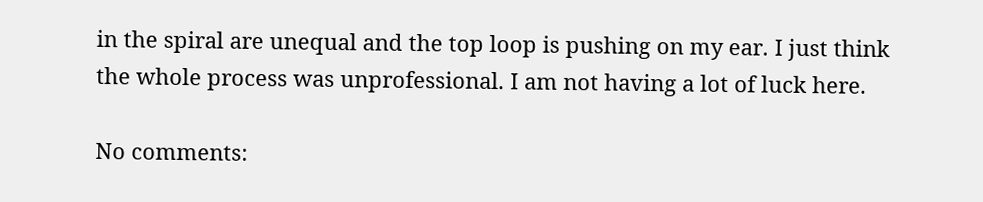in the spiral are unequal and the top loop is pushing on my ear. I just think the whole process was unprofessional. I am not having a lot of luck here.

No comments: